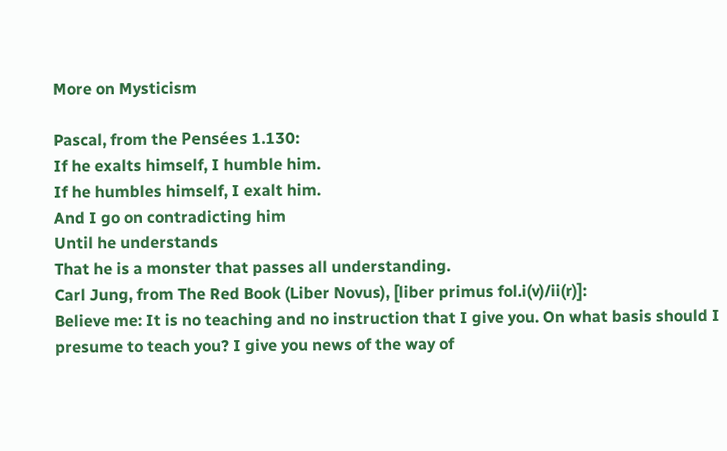More on Mysticism

Pascal, from the Pensées 1.130:
If he exalts himself, I humble him.
If he humbles himself, I exalt him.
And I go on contradicting him
Until he understands
That he is a monster that passes all understanding.
Carl Jung, from The Red Book (Liber Novus), [liber primus fol.i(v)/ii(r)]:
Believe me: It is no teaching and no instruction that I give you. On what basis should I presume to teach you? I give you news of the way of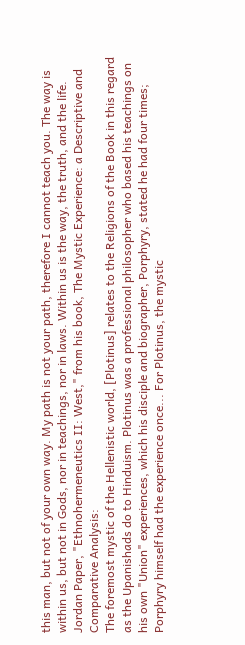this man, but not of your own way. My path is not your path, therefore I cannot teach you. The way is within us, but not in Gods, nor in teachings, nor in laws. Within us is the way, the truth, and the life.
Jordan Paper, "Ethnohermeneutics II: West," from his book, The Mystic Experience: a Descriptive and Comparative Analysis:
The foremost mystic of the Hellenistic world, [Plotinus] relates to the Religions of the Book in this regard as the Upanishads do to Hinduism. Plotinus was a professional philosopher who based his teachings on his own "Union" experiences, which his disciple and biographer, Porphyry, stated he had four times; Porphyry himself had the experience once... For Plotinus, the mystic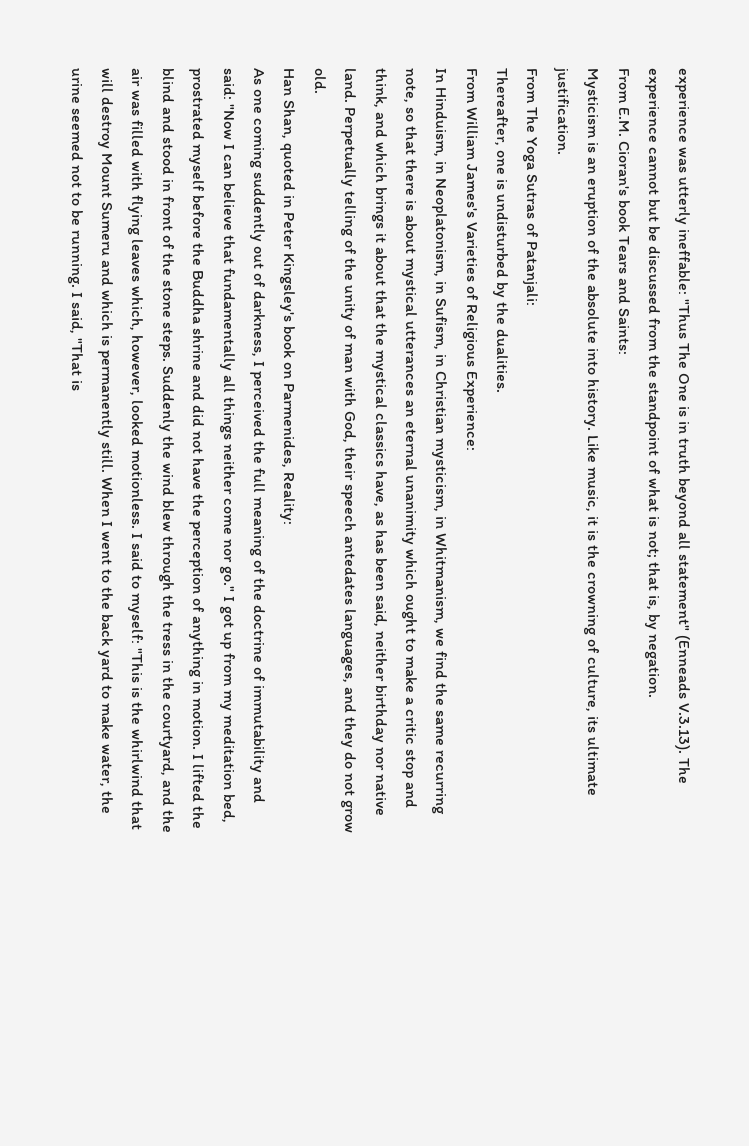experience was utterly ineffable: "Thus The One is in truth beyond all statement" (Enneads V.3.13). The experience cannot but be discussed from the standpoint of what is not; that is, by negation.
From E.M. Cioran's book Tears and Saints:
Mysticism is an eruption of the absolute into history. Like music, it is the crowning of culture, its ultimate justification.
From The Yoga Sutras of Patanjali:
Thereafter, one is undisturbed by the dualities.
From William James's Varieties of Religious Experience:
In Hinduism, in Neoplatonism, in Sufism, in Christian mysticism, in Whitmanism, we find the same recurring note, so that there is about mystical utterances an eternal unanimity which ought to make a critic stop and think, and which brings it about that the mystical classics have, as has been said, neither birthday nor native land. Perpetually telling of the unity of man with God, their speech antedates languages, and they do not grow old.
Han Shan, quoted in Peter Kingsley's book on Parmenides, Reality:
As one coming suddently out of darkness, I perceived the full meaning of the doctrine of immutability and said: "Now I can believe that fundamentally all things neither come nor go." I got up from my meditation bed, prostrated myself before the Buddha shrine and did not have the perception of anything in motion. I lifted the blind and stood in front of the stone steps. Suddenly the wind blew through the tress in the courtyard, and the air was filled with flying leaves which, however, looked motionless. I said to myself: "This is the whirlwind that will destroy Mount Sumeru and which is permanently still. When I went to the back yard to make water, the urine seemed not to be running. I said, "That is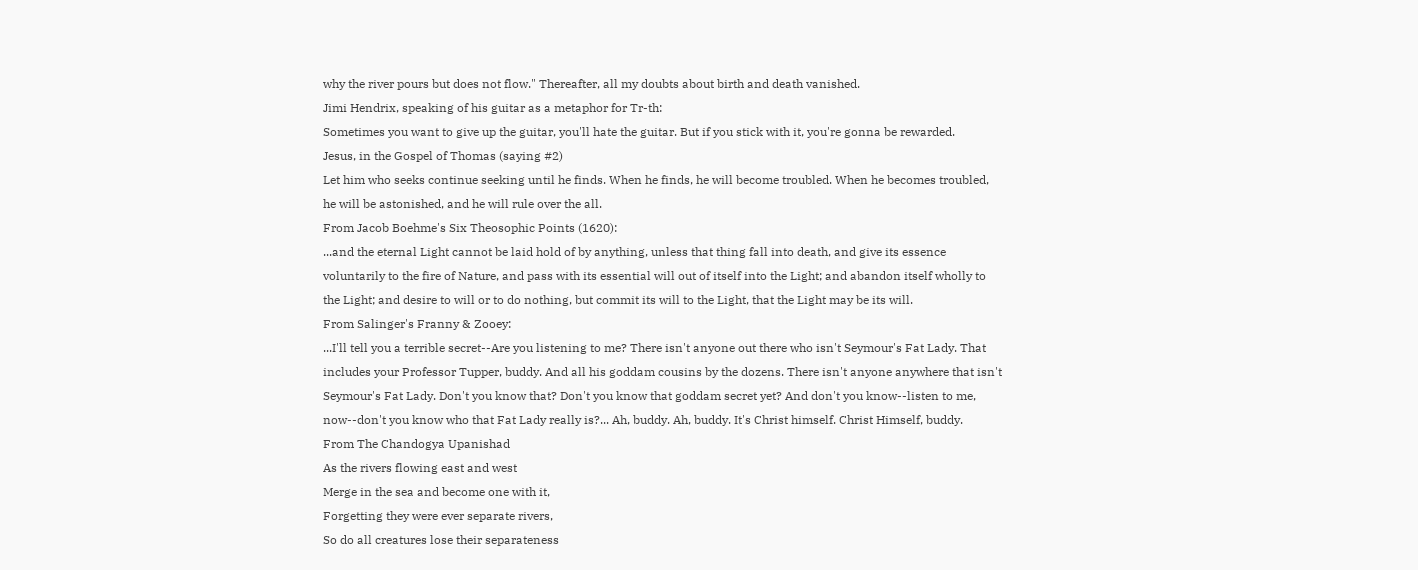why the river pours but does not flow." Thereafter, all my doubts about birth and death vanished.
Jimi Hendrix, speaking of his guitar as a metaphor for Tr-th:
Sometimes you want to give up the guitar, you'll hate the guitar. But if you stick with it, you're gonna be rewarded.
Jesus, in the Gospel of Thomas (saying #2)
Let him who seeks continue seeking until he finds. When he finds, he will become troubled. When he becomes troubled, he will be astonished, and he will rule over the all.
From Jacob Boehme's Six Theosophic Points (1620):
...and the eternal Light cannot be laid hold of by anything, unless that thing fall into death, and give its essence voluntarily to the fire of Nature, and pass with its essential will out of itself into the Light; and abandon itself wholly to the Light; and desire to will or to do nothing, but commit its will to the Light, that the Light may be its will.
From Salinger's Franny & Zooey:
...I'll tell you a terrible secret--Are you listening to me? There isn't anyone out there who isn't Seymour's Fat Lady. That includes your Professor Tupper, buddy. And all his goddam cousins by the dozens. There isn't anyone anywhere that isn't Seymour's Fat Lady. Don't you know that? Don't you know that goddam secret yet? And don't you know--listen to me, now--don't you know who that Fat Lady really is?... Ah, buddy. Ah, buddy. It's Christ himself. Christ Himself, buddy.
From The Chandogya Upanishad
As the rivers flowing east and west
Merge in the sea and become one with it,
Forgetting they were ever separate rivers,
So do all creatures lose their separateness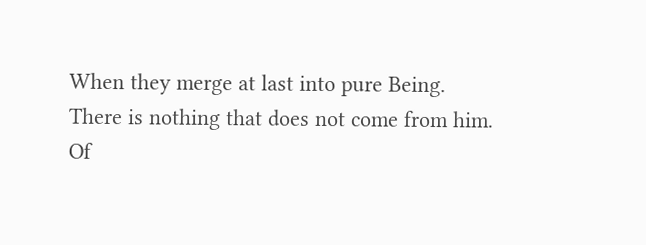When they merge at last into pure Being.
There is nothing that does not come from him.
Of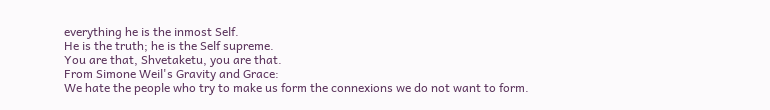everything he is the inmost Self.
He is the truth; he is the Self supreme.
You are that, Shvetaketu, you are that.
From Simone Weil's Gravity and Grace:
We hate the people who try to make us form the connexions we do not want to form.